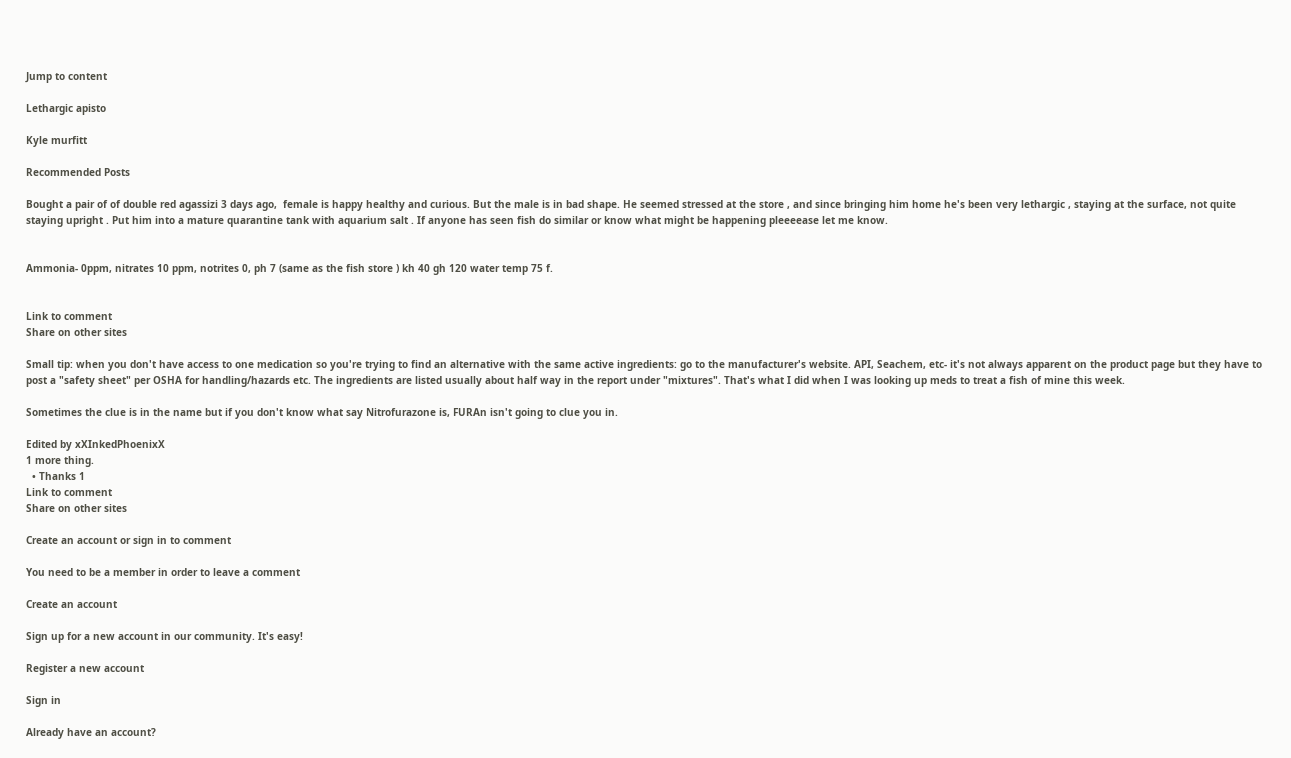Jump to content

Lethargic apisto

Kyle murfitt

Recommended Posts

Bought a pair of of double red agassizi 3 days ago,  female is happy healthy and curious. But the male is in bad shape. He seemed stressed at the store , and since bringing him home he's been very lethargic , staying at the surface, not quite staying upright . Put him into a mature quarantine tank with aquarium salt . If anyone has seen fish do similar or know what might be happening pleeeease let me know.


Ammonia- 0ppm, nitrates 10 ppm, notrites 0, ph 7 (same as the fish store ) kh 40 gh 120 water temp 75 f.


Link to comment
Share on other sites

Small tip: when you don't have access to one medication so you're trying to find an alternative with the same active ingredients: go to the manufacturer's website. API, Seachem, etc- it's not always apparent on the product page but they have to post a "safety sheet" per OSHA for handling/hazards etc. The ingredients are listed usually about half way in the report under "mixtures". That's what I did when I was looking up meds to treat a fish of mine this week.

Sometimes the clue is in the name but if you don't know what say Nitrofurazone is, FURAn isn't going to clue you in.

Edited by xXInkedPhoenixX
1 more thing.
  • Thanks 1
Link to comment
Share on other sites

Create an account or sign in to comment

You need to be a member in order to leave a comment

Create an account

Sign up for a new account in our community. It's easy!

Register a new account

Sign in

Already have an account?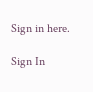Sign in here.

Sign In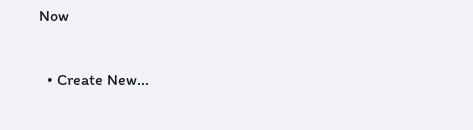Now

  • Create New...